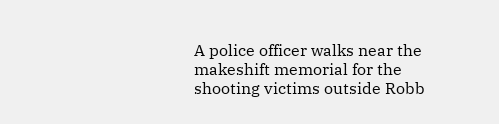A police officer walks near the makeshift memorial for the shooting victims outside Robb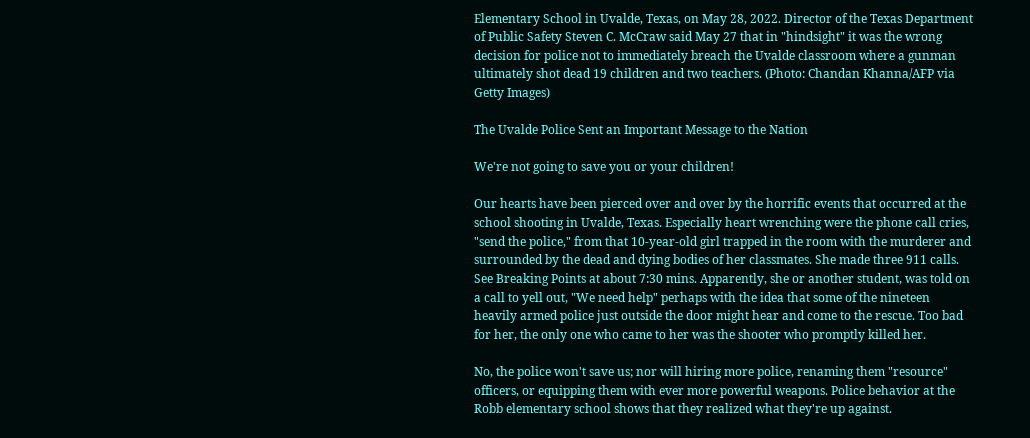Elementary School in Uvalde, Texas, on May 28, 2022. Director of the Texas Department of Public Safety Steven C. McCraw said May 27 that in "hindsight" it was the wrong decision for police not to immediately breach the Uvalde classroom where a gunman ultimately shot dead 19 children and two teachers. (Photo: Chandan Khanna/AFP via Getty Images)

The Uvalde Police Sent an Important Message to the Nation

We're not going to save you or your children!

Our hearts have been pierced over and over by the horrific events that occurred at the school shooting in Uvalde, Texas. Especially heart wrenching were the phone call cries, "send the police," from that 10-year-old girl trapped in the room with the murderer and surrounded by the dead and dying bodies of her classmates. She made three 911 calls. See Breaking Points at about 7:30 mins. Apparently, she or another student, was told on a call to yell out, "We need help" perhaps with the idea that some of the nineteen heavily armed police just outside the door might hear and come to the rescue. Too bad for her, the only one who came to her was the shooter who promptly killed her.

No, the police won't save us; nor will hiring more police, renaming them "resource" officers, or equipping them with ever more powerful weapons. Police behavior at the Robb elementary school shows that they realized what they're up against.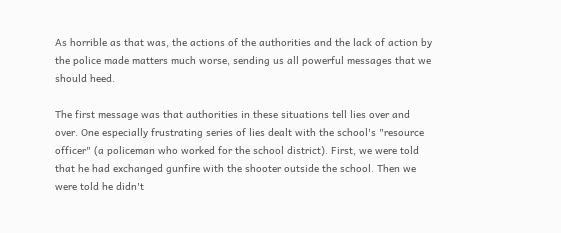As horrible as that was, the actions of the authorities and the lack of action by the police made matters much worse, sending us all powerful messages that we should heed.

The first message was that authorities in these situations tell lies over and over. One especially frustrating series of lies dealt with the school's "resource officer" (a policeman who worked for the school district). First, we were told that he had exchanged gunfire with the shooter outside the school. Then we were told he didn't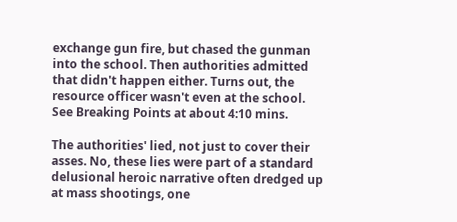exchange gun fire, but chased the gunman into the school. Then authorities admitted that didn't happen either. Turns out, the resource officer wasn't even at the school. See Breaking Points at about 4:10 mins.

The authorities' lied, not just to cover their asses. No, these lies were part of a standard delusional heroic narrative often dredged up at mass shootings, one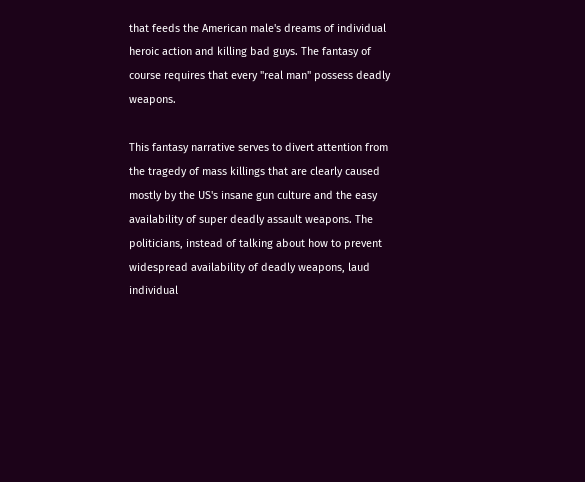that feeds the American male's dreams of individual heroic action and killing bad guys. The fantasy of course requires that every "real man" possess deadly weapons.

This fantasy narrative serves to divert attention from the tragedy of mass killings that are clearly caused mostly by the US's insane gun culture and the easy availability of super deadly assault weapons. The politicians, instead of talking about how to prevent widespread availability of deadly weapons, laud individual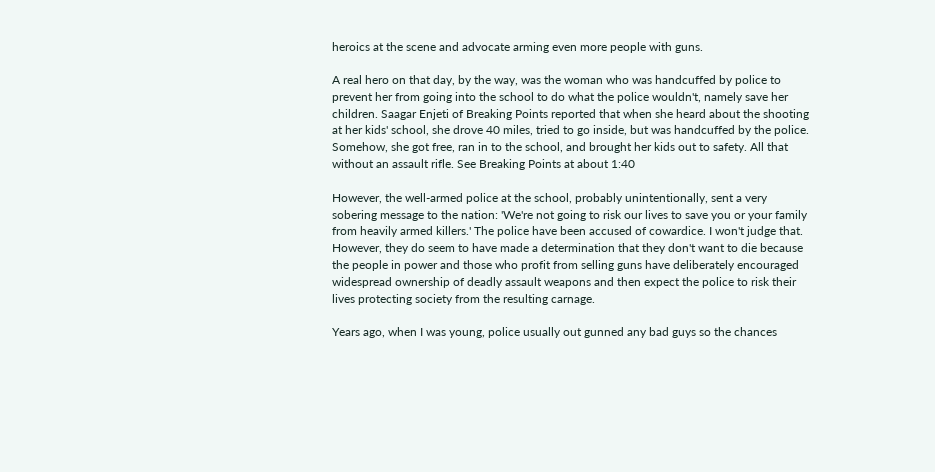heroics at the scene and advocate arming even more people with guns.

A real hero on that day, by the way, was the woman who was handcuffed by police to prevent her from going into the school to do what the police wouldn't, namely save her children. Saagar Enjeti of Breaking Points reported that when she heard about the shooting at her kids' school, she drove 40 miles, tried to go inside, but was handcuffed by the police. Somehow, she got free, ran in to the school, and brought her kids out to safety. All that without an assault rifle. See Breaking Points at about 1:40

However, the well-armed police at the school, probably unintentionally, sent a very sobering message to the nation: 'We're not going to risk our lives to save you or your family from heavily armed killers.' The police have been accused of cowardice. I won't judge that. However, they do seem to have made a determination that they don't want to die because the people in power and those who profit from selling guns have deliberately encouraged widespread ownership of deadly assault weapons and then expect the police to risk their lives protecting society from the resulting carnage.

Years ago, when I was young, police usually out gunned any bad guys so the chances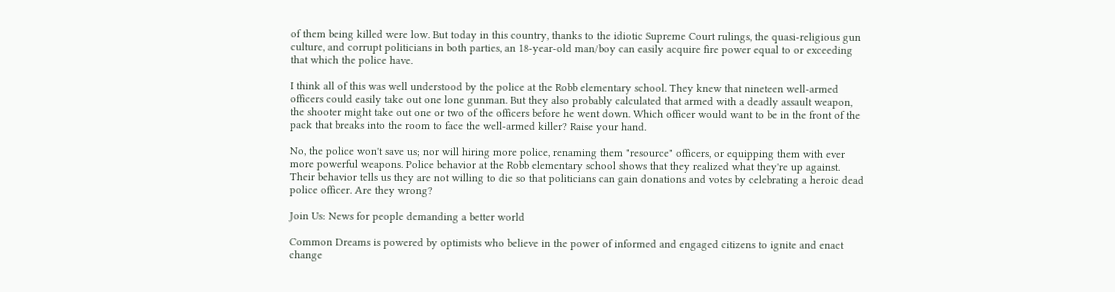of them being killed were low. But today in this country, thanks to the idiotic Supreme Court rulings, the quasi-religious gun culture, and corrupt politicians in both parties, an 18-year-old man/boy can easily acquire fire power equal to or exceeding that which the police have.

I think all of this was well understood by the police at the Robb elementary school. They knew that nineteen well-armed officers could easily take out one lone gunman. But they also probably calculated that armed with a deadly assault weapon, the shooter might take out one or two of the officers before he went down. Which officer would want to be in the front of the pack that breaks into the room to face the well-armed killer? Raise your hand.

No, the police won't save us; nor will hiring more police, renaming them "resource" officers, or equipping them with ever more powerful weapons. Police behavior at the Robb elementary school shows that they realized what they're up against. Their behavior tells us they are not willing to die so that politicians can gain donations and votes by celebrating a heroic dead police officer. Are they wrong?

Join Us: News for people demanding a better world

Common Dreams is powered by optimists who believe in the power of informed and engaged citizens to ignite and enact change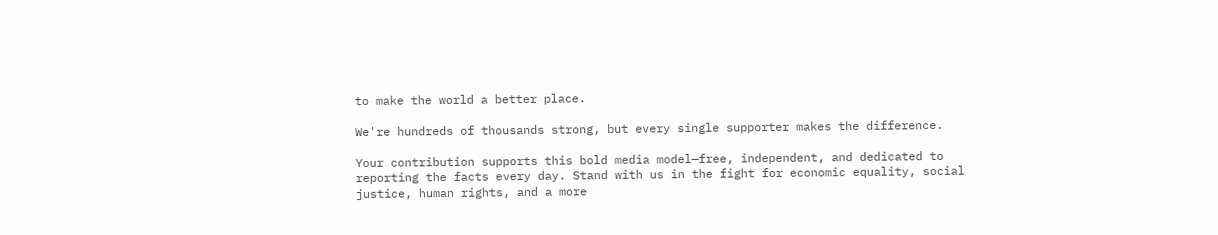to make the world a better place.

We're hundreds of thousands strong, but every single supporter makes the difference.

Your contribution supports this bold media model—free, independent, and dedicated to reporting the facts every day. Stand with us in the fight for economic equality, social justice, human rights, and a more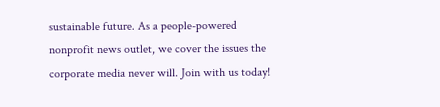sustainable future. As a people-powered nonprofit news outlet, we cover the issues the corporate media never will. Join with us today!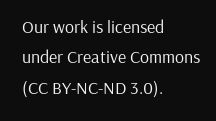Our work is licensed under Creative Commons (CC BY-NC-ND 3.0).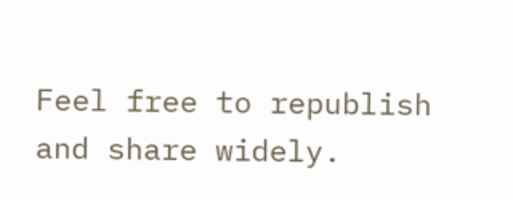Feel free to republish and share widely.